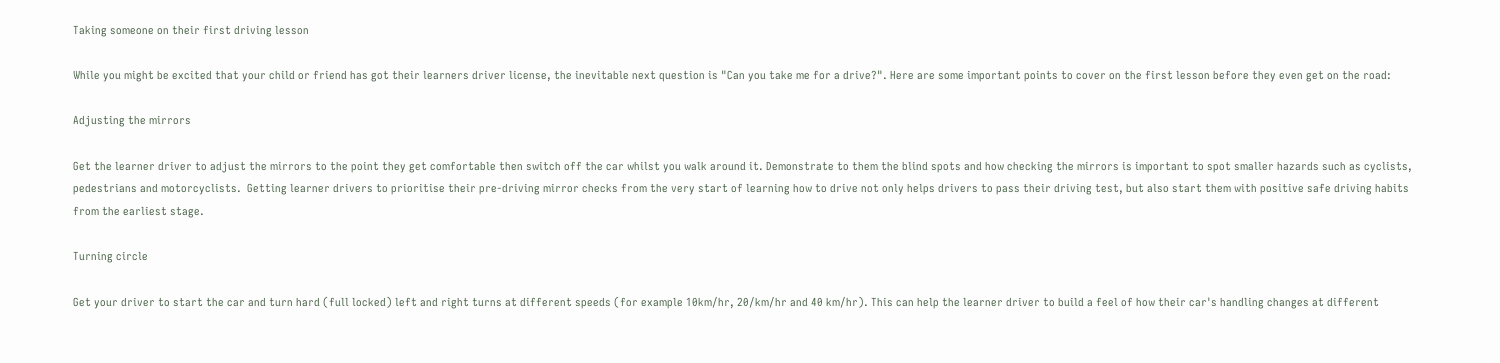Taking someone on their first driving lesson

While you might be excited that your child or friend has got their learners driver license, the inevitable next question is "Can you take me for a drive?". Here are some important points to cover on the first lesson before they even get on the road:

Adjusting the mirrors

Get the learner driver to adjust the mirrors to the point they get comfortable then switch off the car whilst you walk around it. Demonstrate to them the blind spots and how checking the mirrors is important to spot smaller hazards such as cyclists, pedestrians and motorcyclists.  Getting learner drivers to prioritise their pre-driving mirror checks from the very start of learning how to drive not only helps drivers to pass their driving test, but also start them with positive safe driving habits from the earliest stage.

Turning circle

Get your driver to start the car and turn hard (full locked) left and right turns at different speeds (for example 10km/hr, 20/km/hr and 40 km/hr). This can help the learner driver to build a feel of how their car's handling changes at different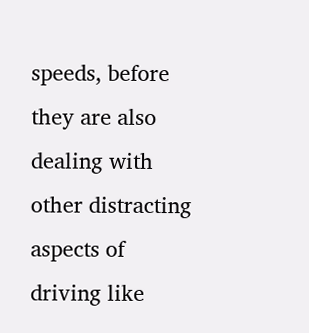speeds, before they are also dealing with other distracting aspects of driving like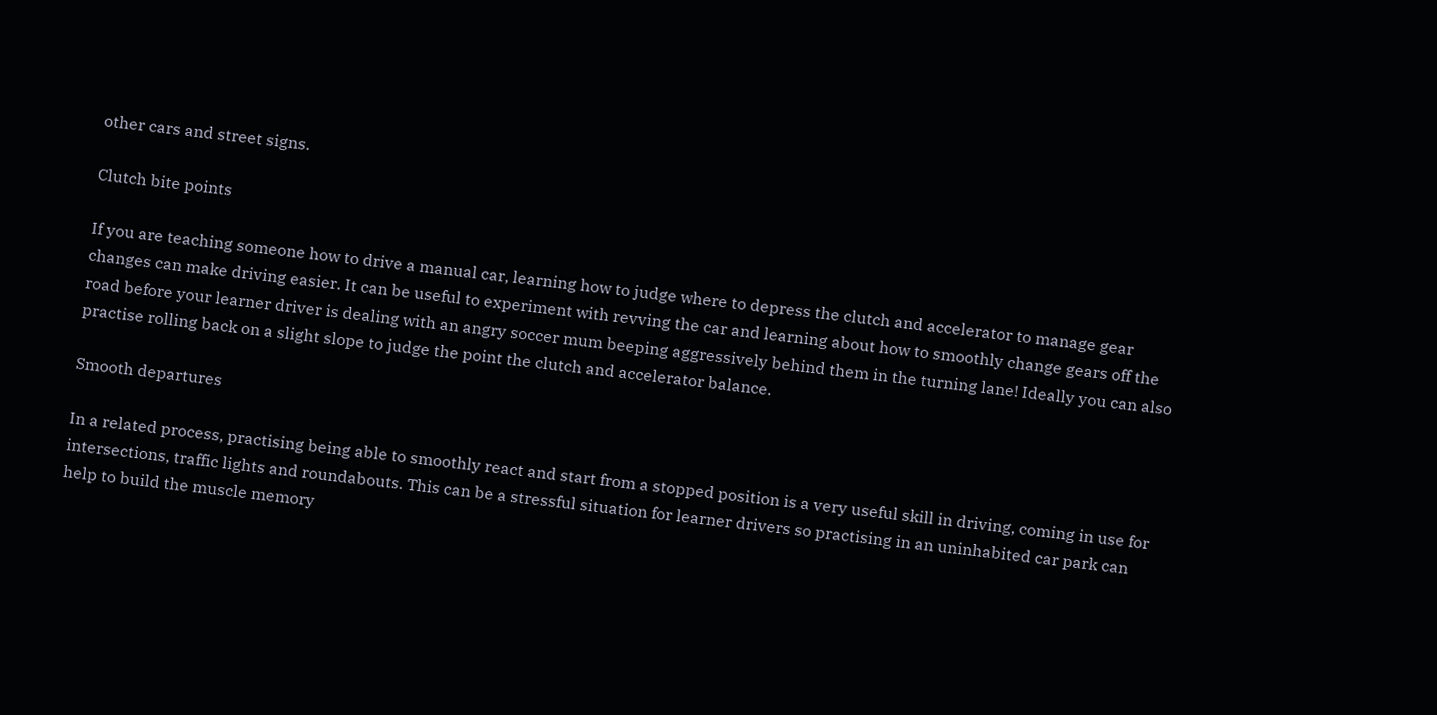other cars and street signs.

Clutch bite points

If you are teaching someone how to drive a manual car, learning how to judge where to depress the clutch and accelerator to manage gear changes can make driving easier. It can be useful to experiment with revving the car and learning about how to smoothly change gears off the road before your learner driver is dealing with an angry soccer mum beeping aggressively behind them in the turning lane! Ideally you can also practise rolling back on a slight slope to judge the point the clutch and accelerator balance.

Smooth departures

In a related process, practising being able to smoothly react and start from a stopped position is a very useful skill in driving, coming in use for intersections, traffic lights and roundabouts. This can be a stressful situation for learner drivers so practising in an uninhabited car park can help to build the muscle memory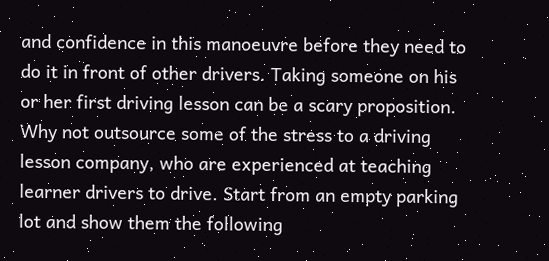and confidence in this manoeuvre before they need to do it in front of other drivers. Taking someone on his or her first driving lesson can be a scary proposition. Why not outsource some of the stress to a driving lesson company, who are experienced at teaching learner drivers to drive. Start from an empty parking lot and show them the following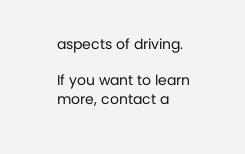aspects of driving.

If you want to learn more, contact a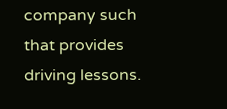company such that provides driving lessons.